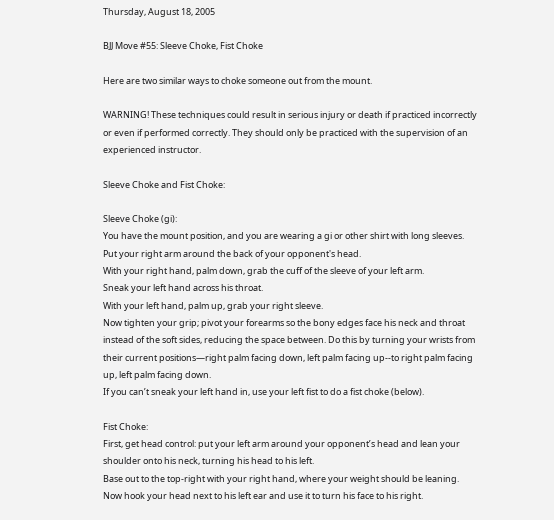Thursday, August 18, 2005

BJJ Move #55: Sleeve Choke, Fist Choke

Here are two similar ways to choke someone out from the mount.

WARNING! These techniques could result in serious injury or death if practiced incorrectly or even if performed correctly. They should only be practiced with the supervision of an experienced instructor.

Sleeve Choke and Fist Choke:

Sleeve Choke (gi):
You have the mount position, and you are wearing a gi or other shirt with long sleeves.
Put your right arm around the back of your opponent's head.
With your right hand, palm down, grab the cuff of the sleeve of your left arm.
Sneak your left hand across his throat.
With your left hand, palm up, grab your right sleeve.
Now tighten your grip; pivot your forearms so the bony edges face his neck and throat instead of the soft sides, reducing the space between. Do this by turning your wrists from their current positions—right palm facing down, left palm facing up--to right palm facing up, left palm facing down.
If you can’t sneak your left hand in, use your left fist to do a fist choke (below).

Fist Choke:
First, get head control: put your left arm around your opponent’s head and lean your shoulder onto his neck, turning his head to his left.
Base out to the top-right with your right hand, where your weight should be leaning.
Now hook your head next to his left ear and use it to turn his face to his right.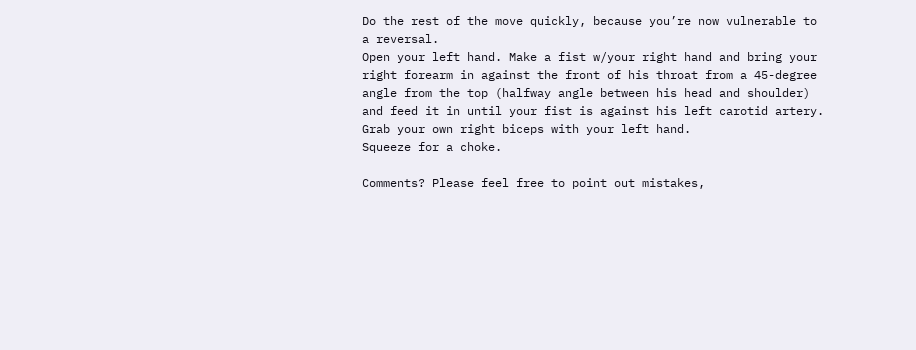Do the rest of the move quickly, because you’re now vulnerable to a reversal.
Open your left hand. Make a fist w/your right hand and bring your right forearm in against the front of his throat from a 45-degree angle from the top (halfway angle between his head and shoulder) and feed it in until your fist is against his left carotid artery.
Grab your own right biceps with your left hand.
Squeeze for a choke.

Comments? Please feel free to point out mistakes,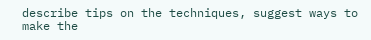describe tips on the techniques, suggest ways to make the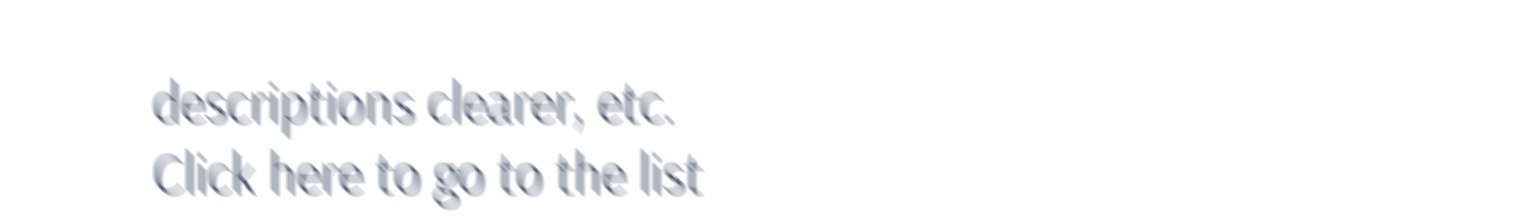descriptions clearer, etc.
Click here to go to the list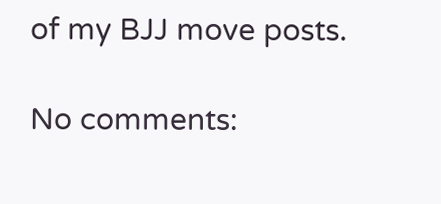of my BJJ move posts.

No comments: